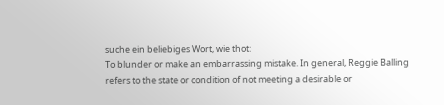suche ein beliebiges Wort, wie thot:
To blunder or make an embarrassing mistake. In general, Reggie Balling refers to the state or condition of not meeting a desirable or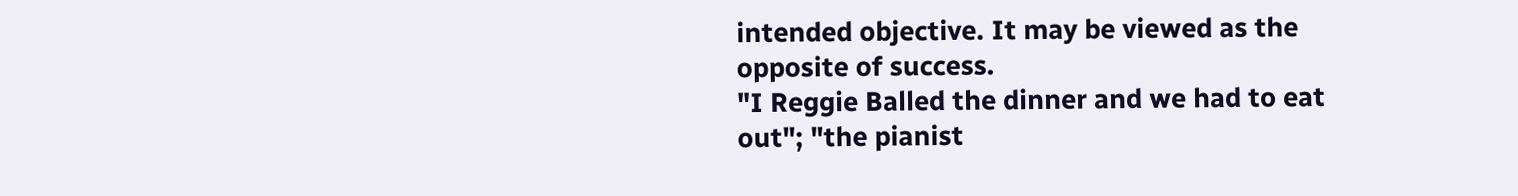intended objective. It may be viewed as the opposite of success.
"I Reggie Balled the dinner and we had to eat out"; "the pianist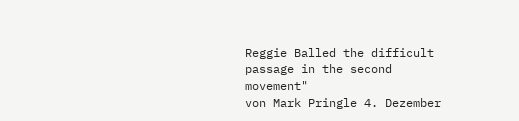Reggie Balled the difficult passage in the second movement"
von Mark Pringle 4. Dezember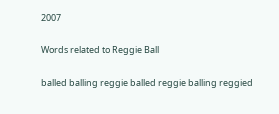2007

Words related to Reggie Ball

balled balling reggie balled reggie balling reggied